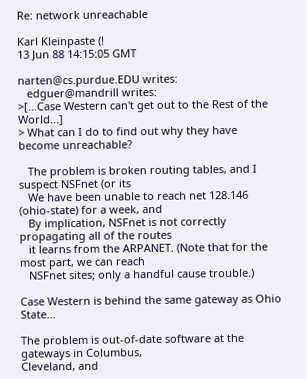Re: network unreachable

Karl Kleinpaste (!
13 Jun 88 14:15:05 GMT

narten@cs.purdue.EDU writes:
   edguer@mandrill writes:
>[...Case Western can't get out to the Rest of the World...]
> What can I do to find out why they have become unreachable?

   The problem is broken routing tables, and I suspect NSFnet (or its
   We have been unable to reach net 128.146 (ohio-state) for a week, and
   By implication, NSFnet is not correctly propagating all of the routes
   it learns from the ARPANET. (Note that for the most part, we can reach
   NSFnet sites; only a handful cause trouble.)

Case Western is behind the same gateway as Ohio State...

The problem is out-of-date software at the gateways in Columbus,
Cleveland, and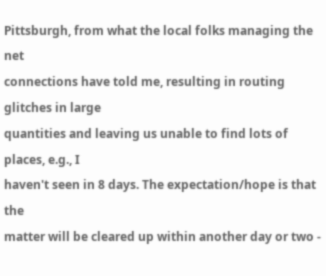Pittsburgh, from what the local folks managing the net
connections have told me, resulting in routing glitches in large
quantities and leaving us unable to find lots of places, e.g., I
haven't seen in 8 days. The expectation/hope is that the
matter will be cleared up within another day or two -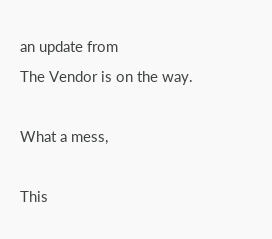an update from
The Vendor is on the way.

What a mess,

This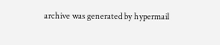archive was generated by hypermail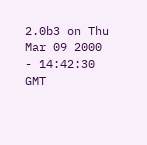2.0b3 on Thu Mar 09 2000 - 14:42:30 GMT